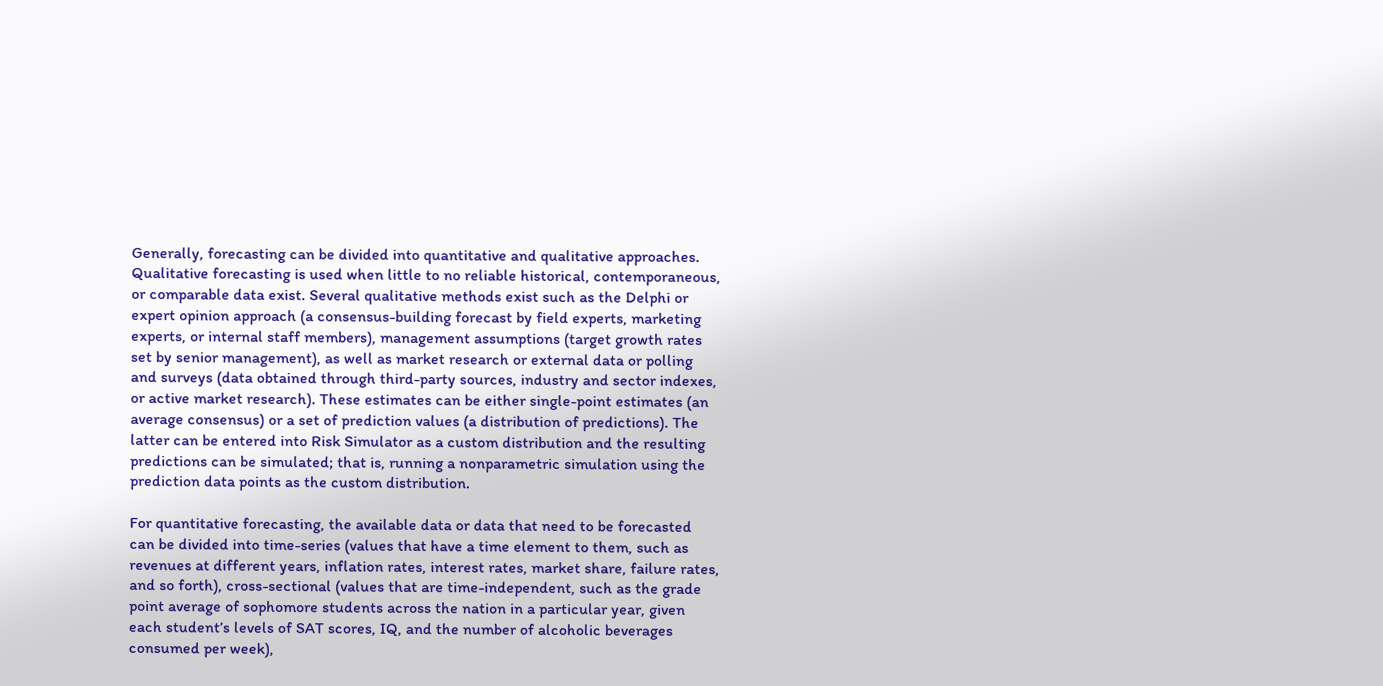Generally, forecasting can be divided into quantitative and qualitative approaches. Qualitative forecasting is used when little to no reliable historical, contemporaneous, or comparable data exist. Several qualitative methods exist such as the Delphi or expert opinion approach (a consensus-building forecast by field experts, marketing experts, or internal staff members), management assumptions (target growth rates set by senior management), as well as market research or external data or polling and surveys (data obtained through third-party sources, industry and sector indexes, or active market research). These estimates can be either single-point estimates (an average consensus) or a set of prediction values (a distribution of predictions). The latter can be entered into Risk Simulator as a custom distribution and the resulting predictions can be simulated; that is, running a nonparametric simulation using the prediction data points as the custom distribution.

For quantitative forecasting, the available data or data that need to be forecasted can be divided into time-series (values that have a time element to them, such as revenues at different years, inflation rates, interest rates, market share, failure rates, and so forth), cross-sectional (values that are time-independent, such as the grade point average of sophomore students across the nation in a particular year, given each student’s levels of SAT scores, IQ, and the number of alcoholic beverages consumed per week),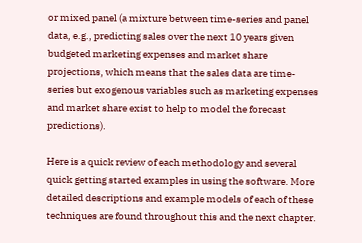or mixed panel (a mixture between time-series and panel data, e.g., predicting sales over the next 10 years given budgeted marketing expenses and market share projections, which means that the sales data are time-series but exogenous variables such as marketing expenses and market share exist to help to model the forecast predictions).

Here is a quick review of each methodology and several quick getting started examples in using the software. More detailed descriptions and example models of each of these techniques are found throughout this and the next chapter.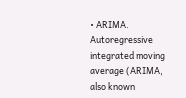• ARIMA. Autoregressive integrated moving average (ARIMA, also known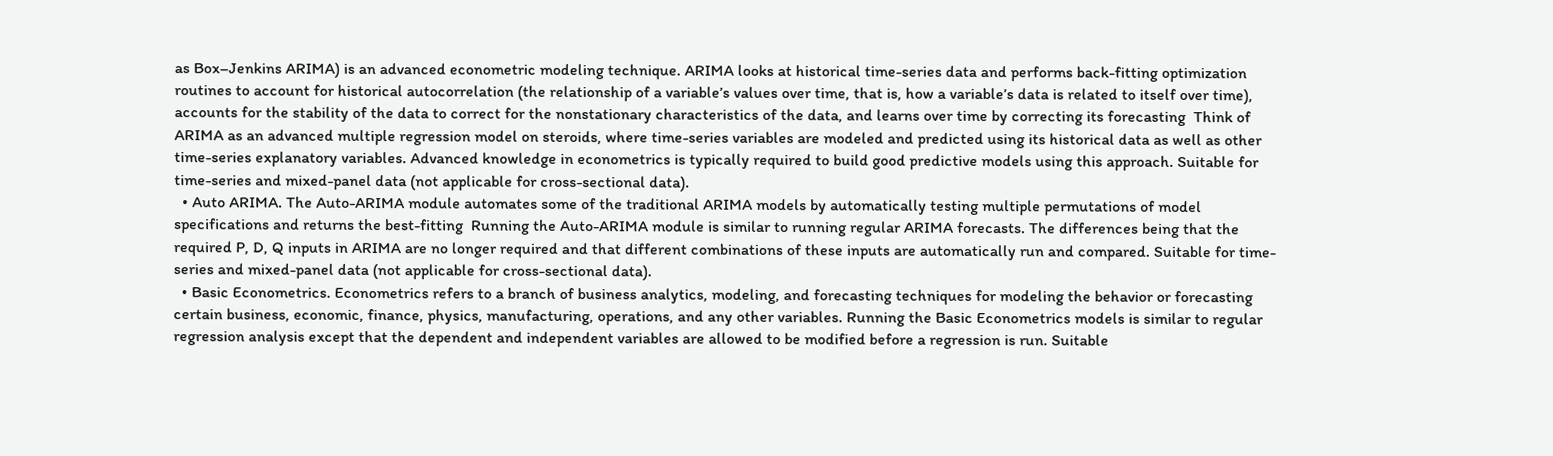as Box–Jenkins ARIMA) is an advanced econometric modeling technique. ARIMA looks at historical time-series data and performs back-fitting optimization routines to account for historical autocorrelation (the relationship of a variable’s values over time, that is, how a variable’s data is related to itself over time), accounts for the stability of the data to correct for the nonstationary characteristics of the data, and learns over time by correcting its forecasting  Think of ARIMA as an advanced multiple regression model on steroids, where time-series variables are modeled and predicted using its historical data as well as other time-series explanatory variables. Advanced knowledge in econometrics is typically required to build good predictive models using this approach. Suitable for time-series and mixed-panel data (not applicable for cross-sectional data).
  • Auto ARIMA. The Auto-ARIMA module automates some of the traditional ARIMA models by automatically testing multiple permutations of model specifications and returns the best-fitting  Running the Auto-ARIMA module is similar to running regular ARIMA forecasts. The differences being that the required P, D, Q inputs in ARIMA are no longer required and that different combinations of these inputs are automatically run and compared. Suitable for time-series and mixed-panel data (not applicable for cross-sectional data).
  • Basic Econometrics. Econometrics refers to a branch of business analytics, modeling, and forecasting techniques for modeling the behavior or forecasting certain business, economic, finance, physics, manufacturing, operations, and any other variables. Running the Basic Econometrics models is similar to regular regression analysis except that the dependent and independent variables are allowed to be modified before a regression is run. Suitable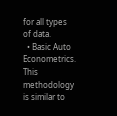for all types of data.
  • Basic Auto Econometrics. This methodology is similar to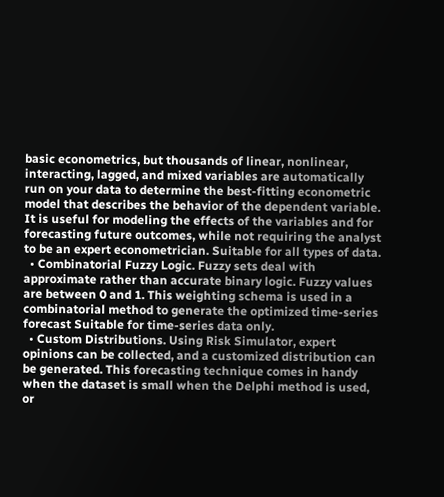basic econometrics, but thousands of linear, nonlinear, interacting, lagged, and mixed variables are automatically run on your data to determine the best-fitting econometric model that describes the behavior of the dependent variable. It is useful for modeling the effects of the variables and for forecasting future outcomes, while not requiring the analyst to be an expert econometrician. Suitable for all types of data.
  • Combinatorial Fuzzy Logic. Fuzzy sets deal with approximate rather than accurate binary logic. Fuzzy values are between 0 and 1. This weighting schema is used in a combinatorial method to generate the optimized time-series forecast Suitable for time-series data only.
  • Custom Distributions. Using Risk Simulator, expert opinions can be collected, and a customized distribution can be generated. This forecasting technique comes in handy when the dataset is small when the Delphi method is used, or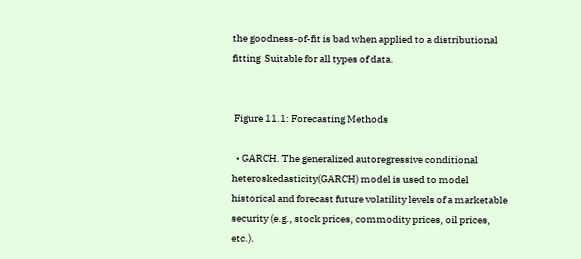the goodness-of-fit is bad when applied to a distributional fitting  Suitable for all types of data.


 Figure 11.1: Forecasting Methods

  • GARCH. The generalized autoregressive conditional heteroskedasticity(GARCH) model is used to model historical and forecast future volatility levels of a marketable security (e.g., stock prices, commodity prices, oil prices, etc.).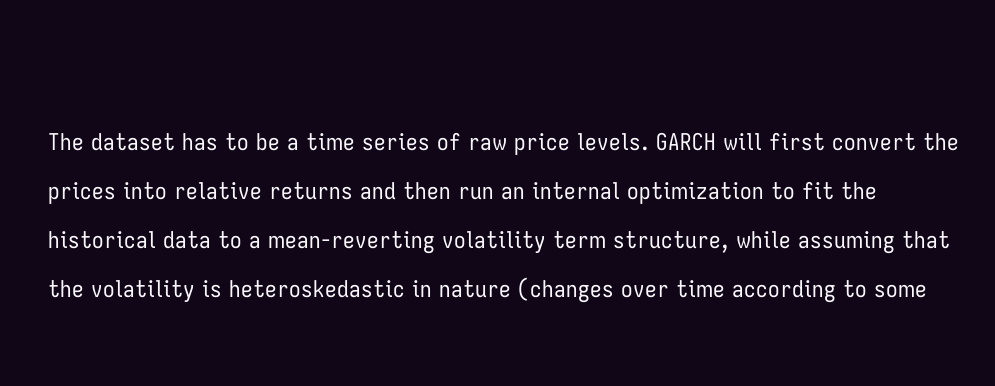The dataset has to be a time series of raw price levels. GARCH will first convert the prices into relative returns and then run an internal optimization to fit the historical data to a mean-reverting volatility term structure, while assuming that the volatility is heteroskedastic in nature (changes over time according to some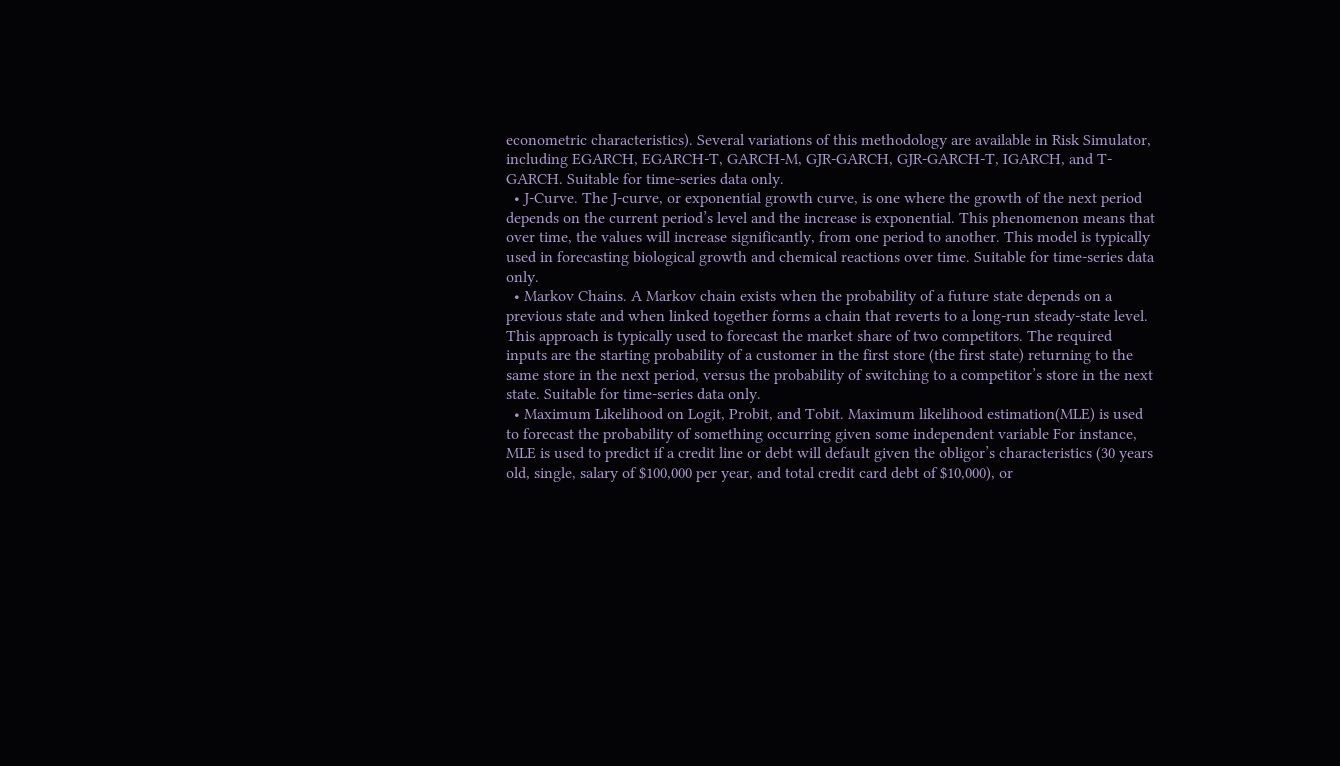econometric characteristics). Several variations of this methodology are available in Risk Simulator, including EGARCH, EGARCH-T, GARCH-M, GJR-GARCH, GJR-GARCH-T, IGARCH, and T-GARCH. Suitable for time-series data only.
  • J-Curve. The J-curve, or exponential growth curve, is one where the growth of the next period depends on the current period’s level and the increase is exponential. This phenomenon means that over time, the values will increase significantly, from one period to another. This model is typically used in forecasting biological growth and chemical reactions over time. Suitable for time-series data only.
  • Markov Chains. A Markov chain exists when the probability of a future state depends on a previous state and when linked together forms a chain that reverts to a long-run steady-state level. This approach is typically used to forecast the market share of two competitors. The required inputs are the starting probability of a customer in the first store (the first state) returning to the same store in the next period, versus the probability of switching to a competitor’s store in the next state. Suitable for time-series data only.
  • Maximum Likelihood on Logit, Probit, and Tobit. Maximum likelihood estimation(MLE) is used to forecast the probability of something occurring given some independent variable For instance, MLE is used to predict if a credit line or debt will default given the obligor’s characteristics (30 years old, single, salary of $100,000 per year, and total credit card debt of $10,000), or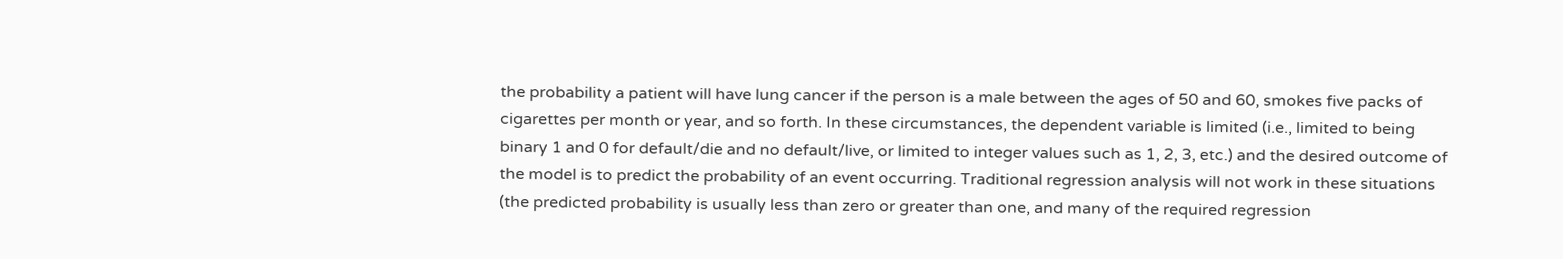the probability a patient will have lung cancer if the person is a male between the ages of 50 and 60, smokes five packs of cigarettes per month or year, and so forth. In these circumstances, the dependent variable is limited (i.e., limited to being binary 1 and 0 for default/die and no default/live, or limited to integer values such as 1, 2, 3, etc.) and the desired outcome of the model is to predict the probability of an event occurring. Traditional regression analysis will not work in these situations (the predicted probability is usually less than zero or greater than one, and many of the required regression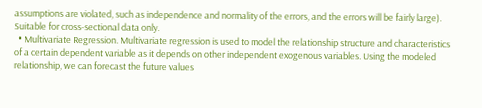assumptions are violated, such as independence and normality of the errors, and the errors will be fairly large). Suitable for cross-sectional data only.
  • Multivariate Regression. Multivariate regression is used to model the relationship structure and characteristics of a certain dependent variable as it depends on other independent exogenous variables. Using the modeled relationship, we can forecast the future values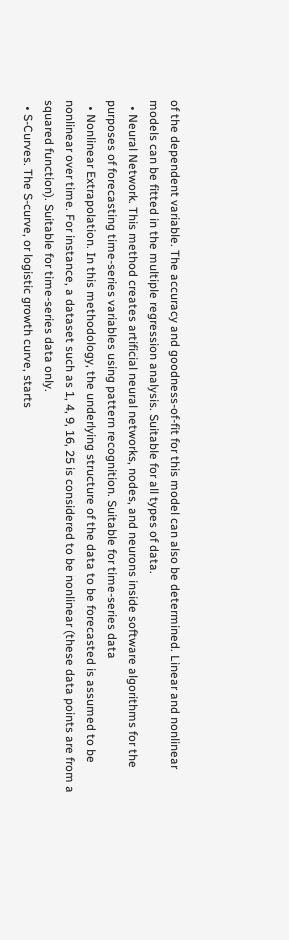of the dependent variable. The accuracy and goodness-of-fit for this model can also be determined. Linear and nonlinear models can be fitted in the multiple regression analysis. Suitable for all types of data.
  • Neural Network. This method creates artificial neural networks, nodes, and neurons inside software algorithms for the purposes of forecasting time-series variables using pattern recognition. Suitable for time-series data
  • Nonlinear Extrapolation. In this methodology, the underlying structure of the data to be forecasted is assumed to be nonlinear over time. For instance, a dataset such as 1, 4, 9, 16, 25 is considered to be nonlinear (these data points are from a squared function). Suitable for time-series data only.
  • S-Curves. The S-curve, or logistic growth curve, starts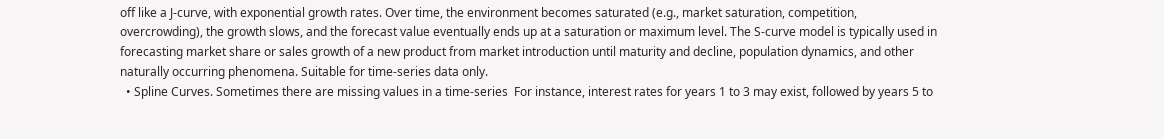off like a J-curve, with exponential growth rates. Over time, the environment becomes saturated (e.g., market saturation, competition, overcrowding), the growth slows, and the forecast value eventually ends up at a saturation or maximum level. The S-curve model is typically used in forecasting market share or sales growth of a new product from market introduction until maturity and decline, population dynamics, and other naturally occurring phenomena. Suitable for time-series data only.
  • Spline Curves. Sometimes there are missing values in a time-series  For instance, interest rates for years 1 to 3 may exist, followed by years 5 to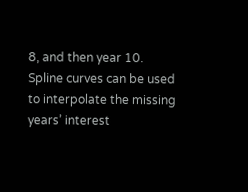8, and then year 10. Spline curves can be used to interpolate the missing years’ interest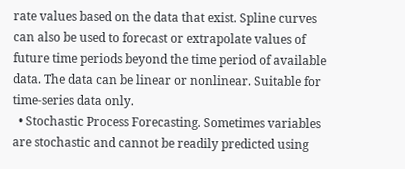rate values based on the data that exist. Spline curves can also be used to forecast or extrapolate values of future time periods beyond the time period of available data. The data can be linear or nonlinear. Suitable for time-series data only.
  • Stochastic Process Forecasting. Sometimes variables are stochastic and cannot be readily predicted using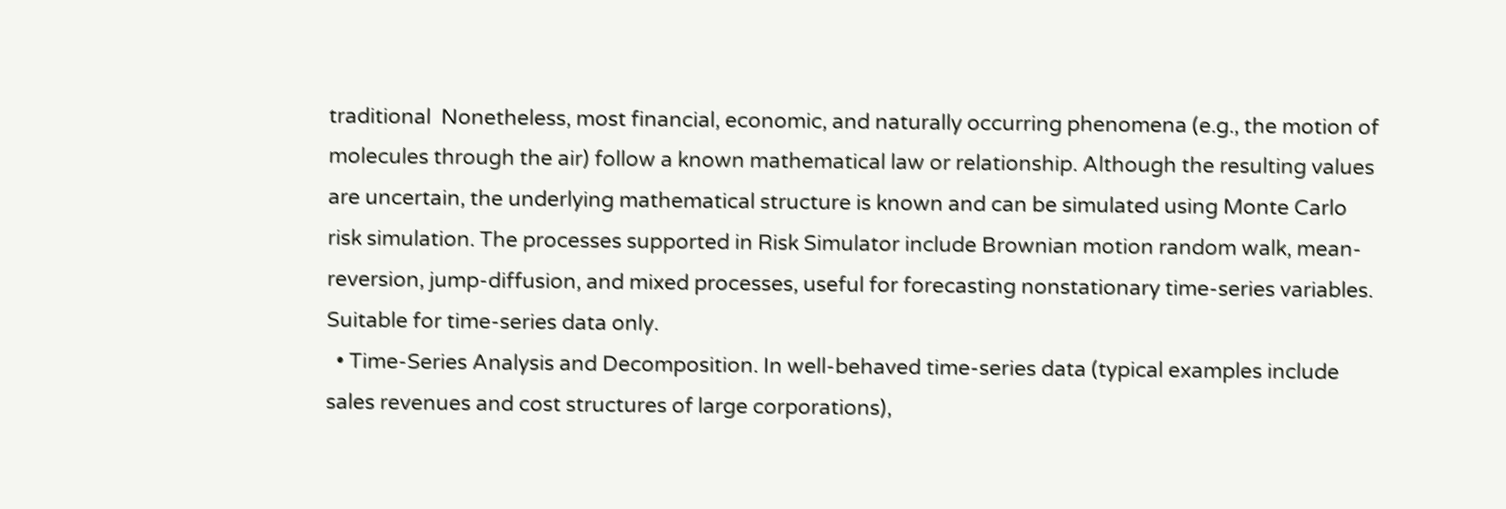traditional  Nonetheless, most financial, economic, and naturally occurring phenomena (e.g., the motion of molecules through the air) follow a known mathematical law or relationship. Although the resulting values are uncertain, the underlying mathematical structure is known and can be simulated using Monte Carlo risk simulation. The processes supported in Risk Simulator include Brownian motion random walk, mean-reversion, jump-diffusion, and mixed processes, useful for forecasting nonstationary time-series variables. Suitable for time-series data only.
  • Time-Series Analysis and Decomposition. In well-behaved time-series data (typical examples include sales revenues and cost structures of large corporations),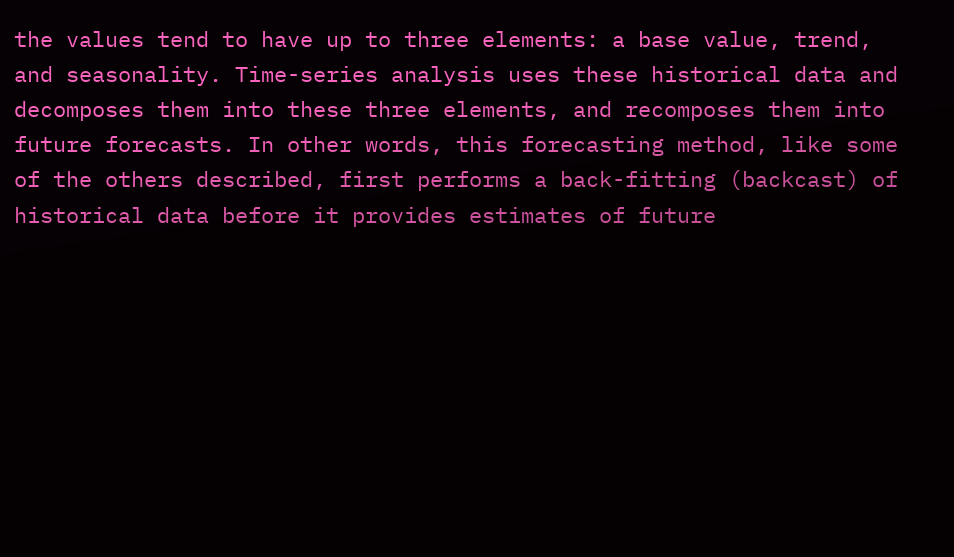the values tend to have up to three elements: a base value, trend, and seasonality. Time-series analysis uses these historical data and decomposes them into these three elements, and recomposes them into future forecasts. In other words, this forecasting method, like some of the others described, first performs a back-fitting (backcast) of historical data before it provides estimates of future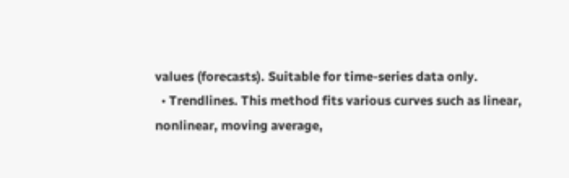values (forecasts). Suitable for time-series data only.
  • Trendlines. This method fits various curves such as linear, nonlinear, moving average,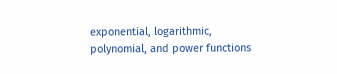exponential, logarithmic, polynomial, and power functions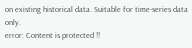on existing historical data. Suitable for time-series data only.
error: Content is protected !!